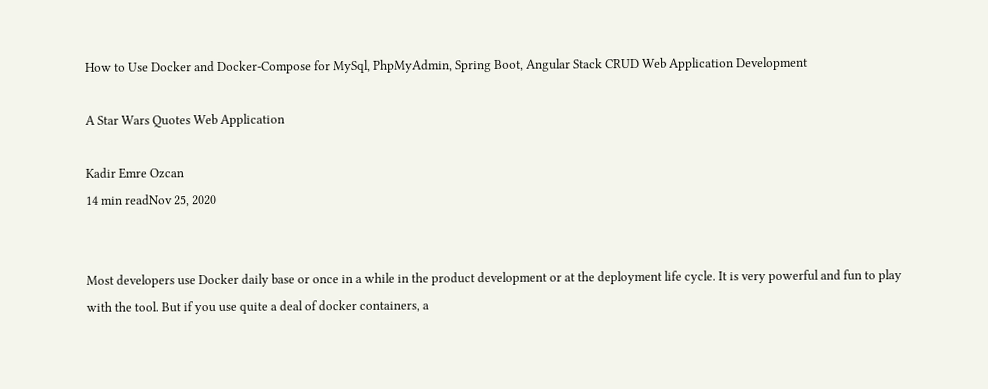How to Use Docker and Docker-Compose for MySql, PhpMyAdmin, Spring Boot, Angular Stack CRUD Web Application Development

A Star Wars Quotes Web Application

Kadir Emre Ozcan
14 min readNov 25, 2020


Most developers use Docker daily base or once in a while in the product development or at the deployment life cycle. It is very powerful and fun to play with the tool. But if you use quite a deal of docker containers, a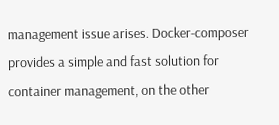management issue arises. Docker-composer provides a simple and fast solution for container management, on the other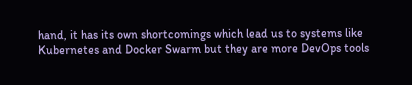hand, it has its own shortcomings which lead us to systems like Kubernetes and Docker Swarm but they are more DevOps tools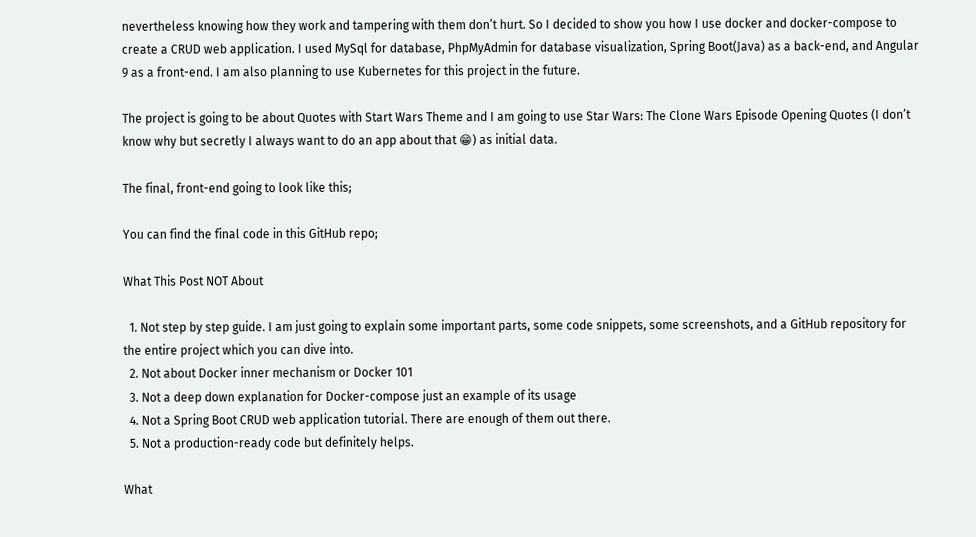nevertheless knowing how they work and tampering with them don’t hurt. So I decided to show you how I use docker and docker-compose to create a CRUD web application. I used MySql for database, PhpMyAdmin for database visualization, Spring Boot(Java) as a back-end, and Angular 9 as a front-end. I am also planning to use Kubernetes for this project in the future.

The project is going to be about Quotes with Start Wars Theme and I am going to use Star Wars: The Clone Wars Episode Opening Quotes (I don’t know why but secretly I always want to do an app about that 😁) as initial data.

The final, front-end going to look like this;

You can find the final code in this GitHub repo;

What This Post NOT About

  1. Not step by step guide. I am just going to explain some important parts, some code snippets, some screenshots, and a GitHub repository for the entire project which you can dive into.
  2. Not about Docker inner mechanism or Docker 101
  3. Not a deep down explanation for Docker-compose just an example of its usage
  4. Not a Spring Boot CRUD web application tutorial. There are enough of them out there.
  5. Not a production-ready code but definitely helps.

What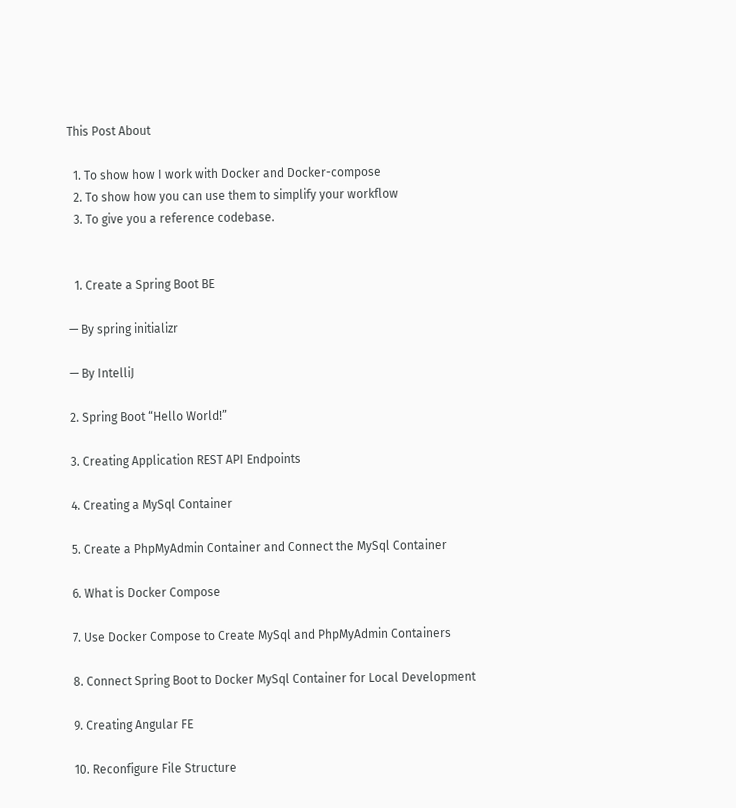This Post About

  1. To show how I work with Docker and Docker-compose
  2. To show how you can use them to simplify your workflow
  3. To give you a reference codebase.


  1. Create a Spring Boot BE

— By spring initializr

— By IntelliJ

2. Spring Boot “Hello World!”

3. Creating Application REST API Endpoints

4. Creating a MySql Container

5. Create a PhpMyAdmin Container and Connect the MySql Container

6. What is Docker Compose

7. Use Docker Compose to Create MySql and PhpMyAdmin Containers

8. Connect Spring Boot to Docker MySql Container for Local Development

9. Creating Angular FE

10. Reconfigure File Structure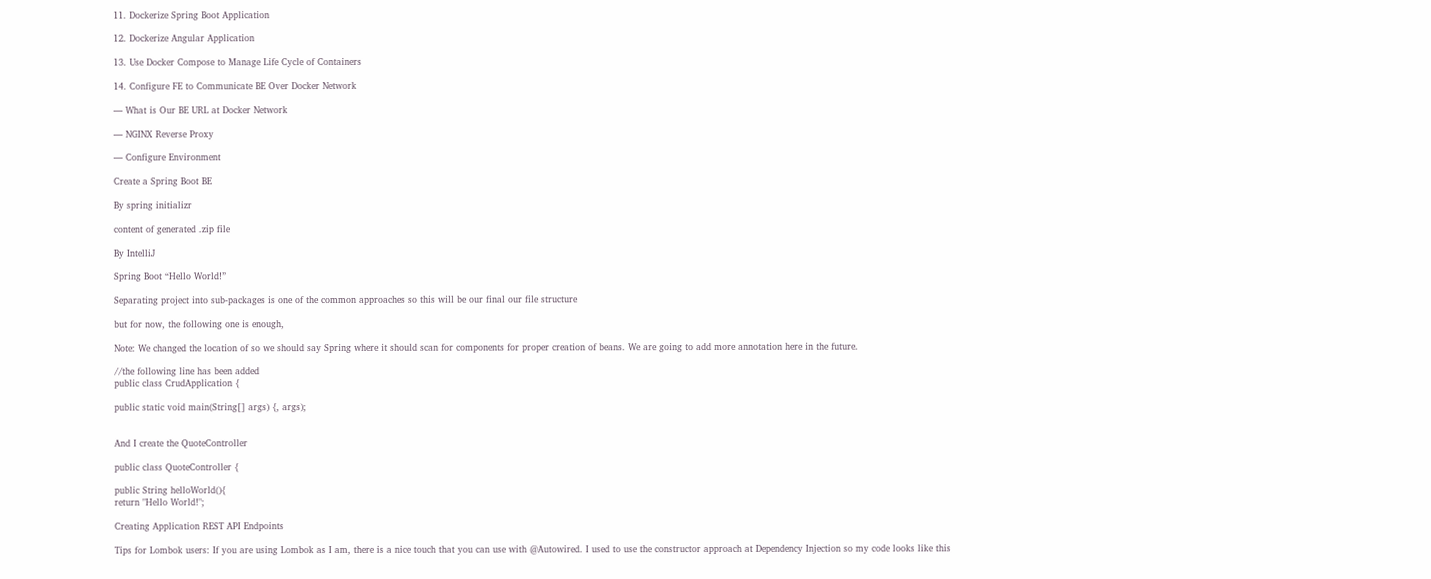11. Dockerize Spring Boot Application

12. Dockerize Angular Application

13. Use Docker Compose to Manage Life Cycle of Containers

14. Configure FE to Communicate BE Over Docker Network

— What is Our BE URL at Docker Network

— NGINX Reverse Proxy

— Configure Environment

Create a Spring Boot BE

By spring initializr

content of generated .zip file

By IntelliJ

Spring Boot “Hello World!”

Separating project into sub-packages is one of the common approaches so this will be our final our file structure

but for now, the following one is enough,

Note: We changed the location of so we should say Spring where it should scan for components for proper creation of beans. We are going to add more annotation here in the future.

//the following line has been added
public class CrudApplication {

public static void main(String[] args) {, args);


And I create the QuoteController

public class QuoteController {

public String helloWorld(){
return "Hello World!";

Creating Application REST API Endpoints

Tips for Lombok users: If you are using Lombok as I am, there is a nice touch that you can use with @Autowired. I used to use the constructor approach at Dependency Injection so my code looks like this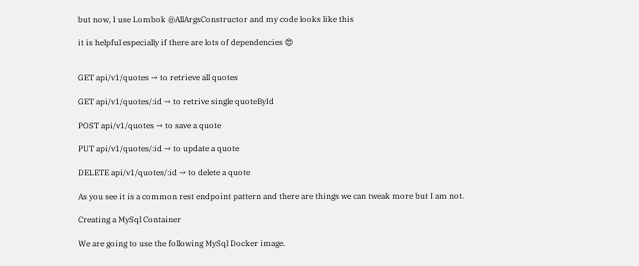but now, I use Lombok @AllArgsConstructor and my code looks like this

it is helpful especially if there are lots of dependencies 😍


GET api/v1/quotes → to retrieve all quotes

GET api/v1/quotes/:id → to retrive single quoteById

POST api/v1/quotes → to save a quote

PUT api/v1/quotes/:id → to update a quote

DELETE api/v1/quotes/:id → to delete a quote

As you see it is a common rest endpoint pattern and there are things we can tweak more but I am not.

Creating a MySql Container

We are going to use the following MySql Docker image.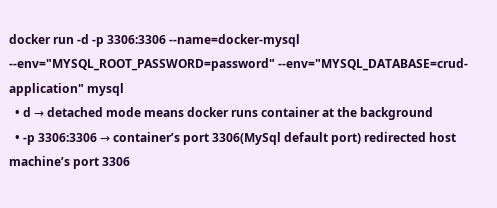docker run -d -p 3306:3306 --name=docker-mysql --env="MYSQL_ROOT_PASSWORD=password" --env="MYSQL_DATABASE=crud-application" mysql
  • d → detached mode means docker runs container at the background
  • -p 3306:3306 → container’s port 3306(MySql default port) redirected host machine’s port 3306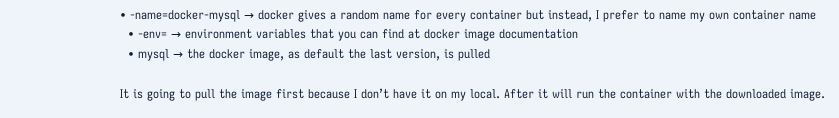• -name=docker-mysql → docker gives a random name for every container but instead, I prefer to name my own container name
  • -env= → environment variables that you can find at docker image documentation
  • mysql → the docker image, as default the last version, is pulled

It is going to pull the image first because I don’t have it on my local. After it will run the container with the downloaded image.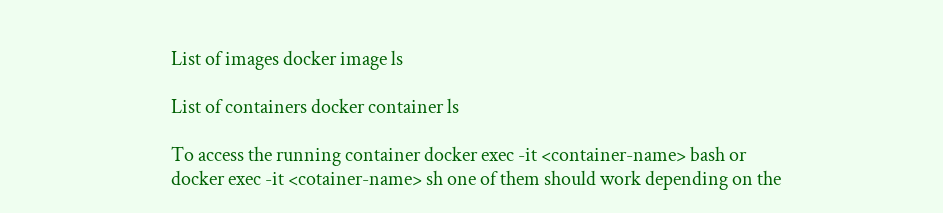List of images docker image ls

List of containers docker container ls

To access the running container docker exec -it <container-name> bash or docker exec -it <cotainer-name> sh one of them should work depending on the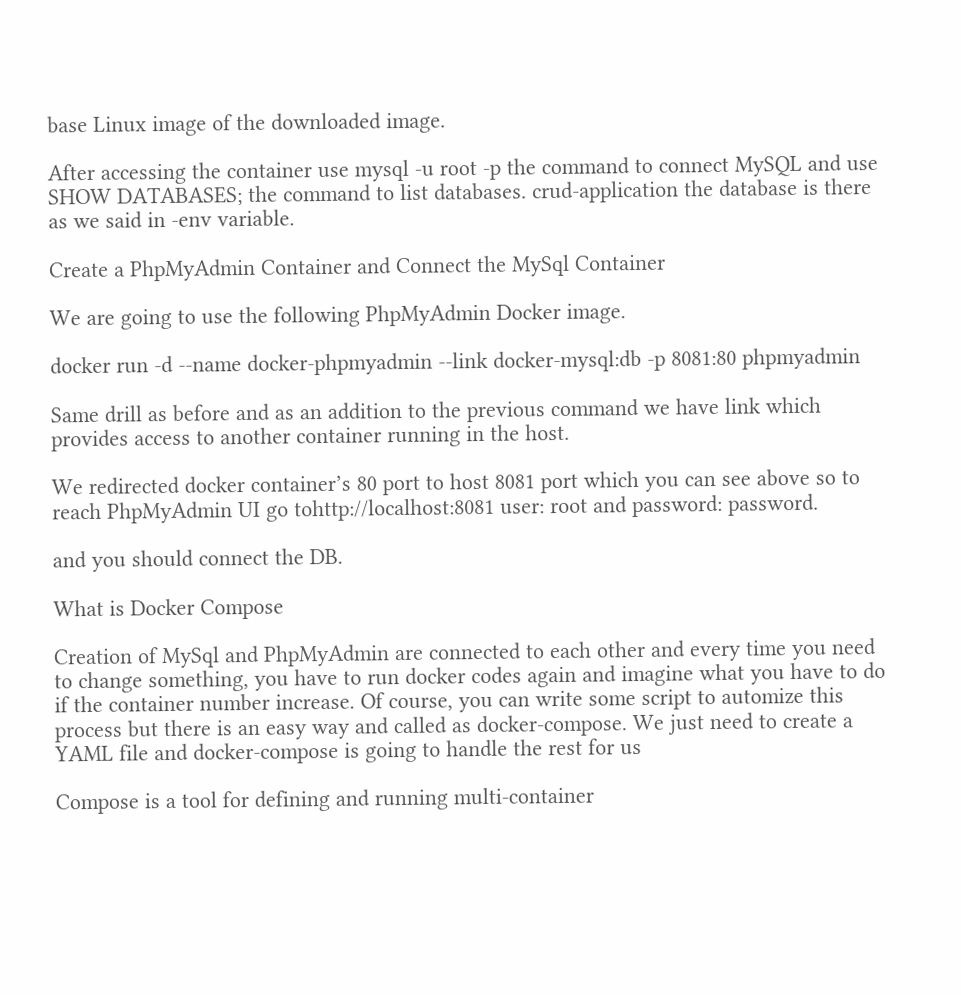base Linux image of the downloaded image.

After accessing the container use mysql -u root -p the command to connect MySQL and use SHOW DATABASES; the command to list databases. crud-application the database is there as we said in -env variable.

Create a PhpMyAdmin Container and Connect the MySql Container

We are going to use the following PhpMyAdmin Docker image.

docker run -d --name docker-phpmyadmin --link docker-mysql:db -p 8081:80 phpmyadmin

Same drill as before and as an addition to the previous command we have link which provides access to another container running in the host.

We redirected docker container’s 80 port to host 8081 port which you can see above so to reach PhpMyAdmin UI go tohttp://localhost:8081 user: root and password: password.

and you should connect the DB.

What is Docker Compose

Creation of MySql and PhpMyAdmin are connected to each other and every time you need to change something, you have to run docker codes again and imagine what you have to do if the container number increase. Of course, you can write some script to automize this process but there is an easy way and called as docker-compose. We just need to create a YAML file and docker-compose is going to handle the rest for us

Compose is a tool for defining and running multi-container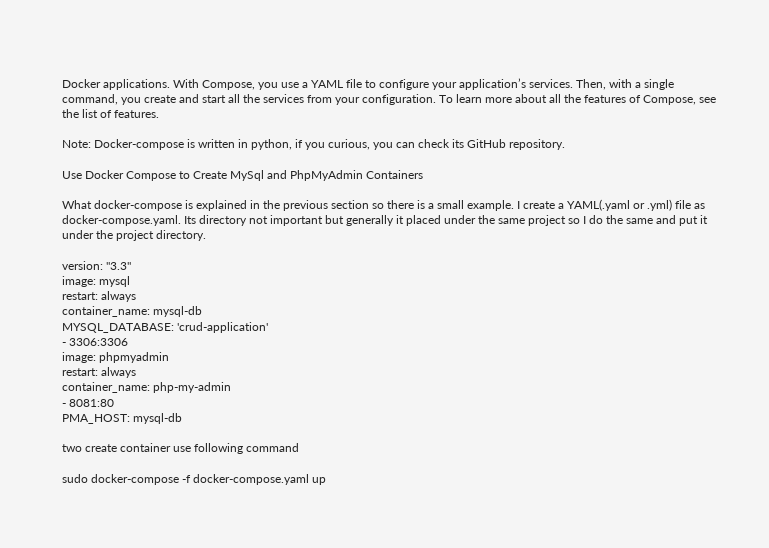Docker applications. With Compose, you use a YAML file to configure your application’s services. Then, with a single command, you create and start all the services from your configuration. To learn more about all the features of Compose, see the list of features.

Note: Docker-compose is written in python, if you curious, you can check its GitHub repository.

Use Docker Compose to Create MySql and PhpMyAdmin Containers

What docker-compose is explained in the previous section so there is a small example. I create a YAML(.yaml or .yml) file as docker-compose.yaml. Its directory not important but generally it placed under the same project so I do the same and put it under the project directory.

version: "3.3"
image: mysql
restart: always
container_name: mysql-db
MYSQL_DATABASE: 'crud-application'
- 3306:3306
image: phpmyadmin
restart: always
container_name: php-my-admin
- 8081:80
PMA_HOST: mysql-db

two create container use following command

sudo docker-compose -f docker-compose.yaml up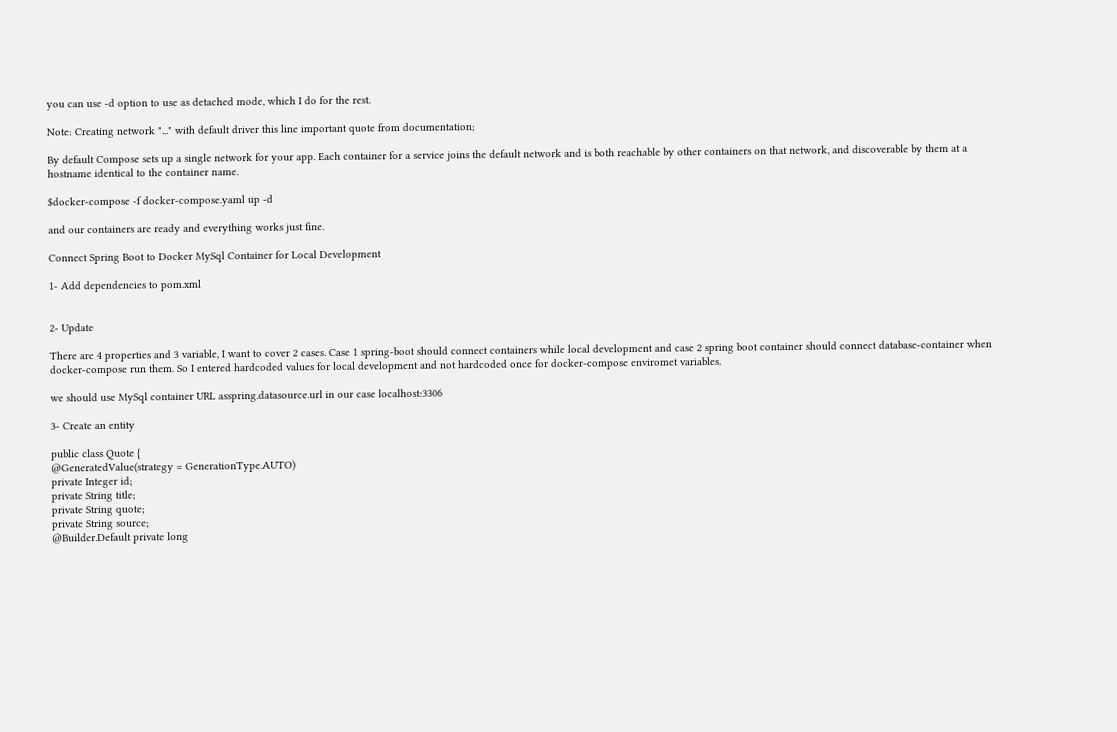you can use -d option to use as detached mode, which I do for the rest.

Note: Creating network "..." with default driver this line important quote from documentation;

By default Compose sets up a single network for your app. Each container for a service joins the default network and is both reachable by other containers on that network, and discoverable by them at a hostname identical to the container name.

$docker-compose -f docker-compose.yaml up -d

and our containers are ready and everything works just fine.

Connect Spring Boot to Docker MySql Container for Local Development

1- Add dependencies to pom.xml


2- Update

There are 4 properties and 3 variable, I want to cover 2 cases. Case 1 spring-boot should connect containers while local development and case 2 spring boot container should connect database-container when docker-compose run them. So I entered hardcoded values for local development and not hardcoded once for docker-compose enviromet variables.

we should use MySql container URL asspring.datasource.url in our case localhost:3306

3- Create an entity

public class Quote {
@GeneratedValue(strategy = GenerationType.AUTO)
private Integer id;
private String title;
private String quote;
private String source;
@Builder.Default private long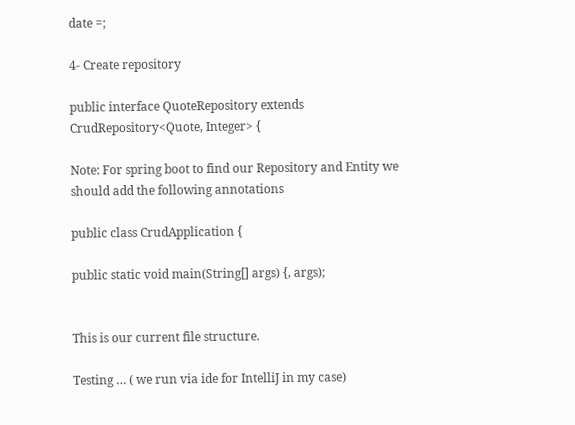date =;

4- Create repository

public interface QuoteRepository extends CrudRepository<Quote, Integer> {

Note: For spring boot to find our Repository and Entity we should add the following annotations

public class CrudApplication {

public static void main(String[] args) {, args);


This is our current file structure.

Testing … ( we run via ide for IntelliJ in my case)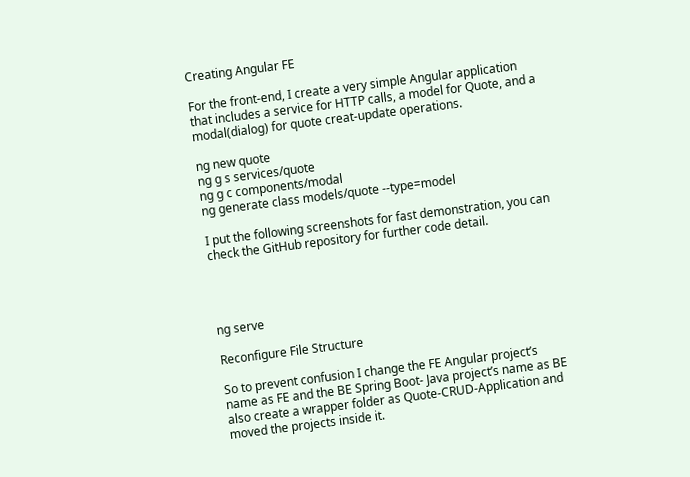Creating Angular FE

For the front-end, I create a very simple Angular application that includes a service for HTTP calls, a model for Quote, and a modal(dialog) for quote creat-update operations.

ng new quote
ng g s services/quote
ng g c components/modal
ng generate class models/quote --type=model

I put the following screenshots for fast demonstration, you can check the GitHub repository for further code detail.




ng serve

Reconfigure File Structure

So to prevent confusion I change the FE Angular project’s name as FE and the BE Spring Boot- Java project’s name as BE also create a wrapper folder as Quote-CRUD-Application and moved the projects inside it.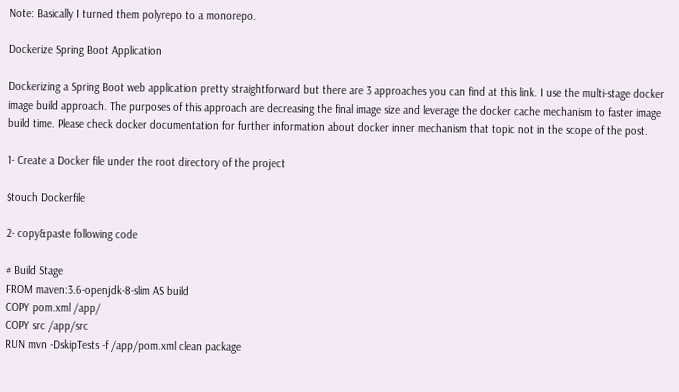Note: Basically I turned them polyrepo to a monorepo.

Dockerize Spring Boot Application

Dockerizing a Spring Boot web application pretty straightforward but there are 3 approaches you can find at this link. I use the multi-stage docker image build approach. The purposes of this approach are decreasing the final image size and leverage the docker cache mechanism to faster image build time. Please check docker documentation for further information about docker inner mechanism that topic not in the scope of the post.

1- Create a Docker file under the root directory of the project

$touch Dockerfile

2- copy&paste following code

# Build Stage
FROM maven:3.6-openjdk-8-slim AS build
COPY pom.xml /app/
COPY src /app/src
RUN mvn -DskipTests -f /app/pom.xml clean package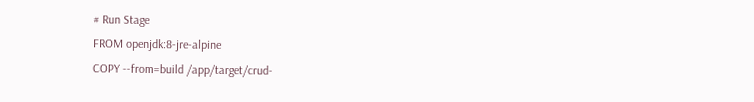# Run Stage
FROM openjdk:8-jre-alpine
COPY --from=build /app/target/crud-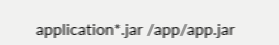application*.jar /app/app.jar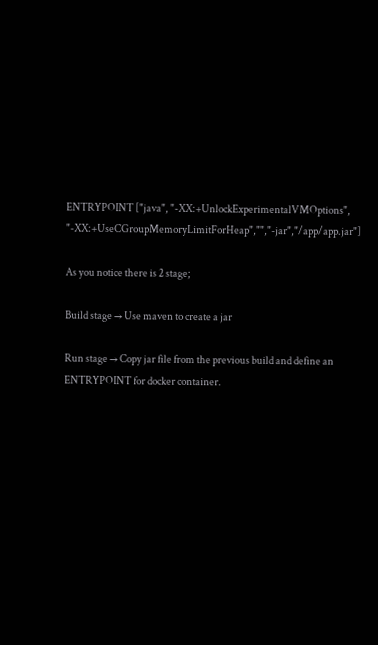ENTRYPOINT ["java", "-XX:+UnlockExperimentalVMOptions", "-XX:+UseCGroupMemoryLimitForHeap","","-jar","/app/app.jar"]

As you notice there is 2 stage;

Build stage → Use maven to create a jar

Run stage → Copy jar file from the previous build and define an ENTRYPOINT for docker container.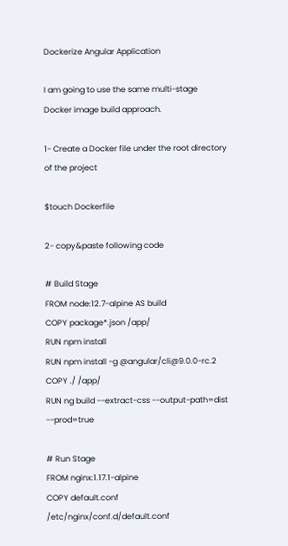Dockerize Angular Application

I am going to use the same multi-stage Docker image build approach.

1- Create a Docker file under the root directory of the project

$touch Dockerfile

2- copy&paste following code

# Build Stage
FROM node:12.7-alpine AS build
COPY package*.json /app/
RUN npm install
RUN npm install -g @angular/cli@9.0.0-rc.2
COPY ./ /app/
RUN ng build --extract-css --output-path=dist --prod=true

# Run Stage
FROM nginx:1.17.1-alpine
COPY default.conf /etc/nginx/conf.d/default.conf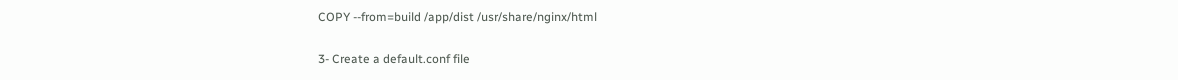COPY --from=build /app/dist /usr/share/nginx/html

3- Create a default.conf file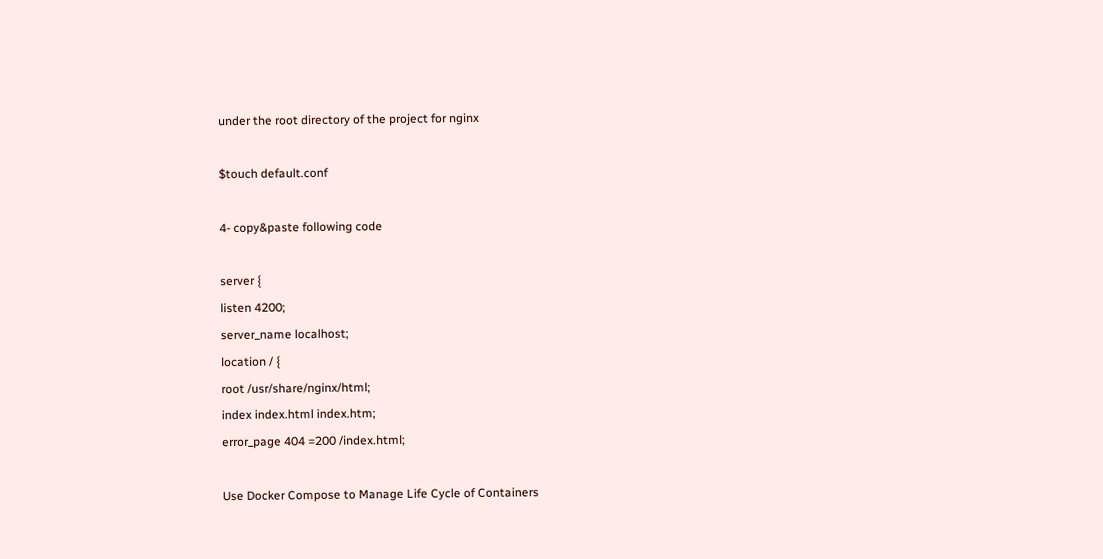under the root directory of the project for nginx

$touch default.conf

4- copy&paste following code

server {
listen 4200;
server_name localhost;
location / {
root /usr/share/nginx/html;
index index.html index.htm;
error_page 404 =200 /index.html;

Use Docker Compose to Manage Life Cycle of Containers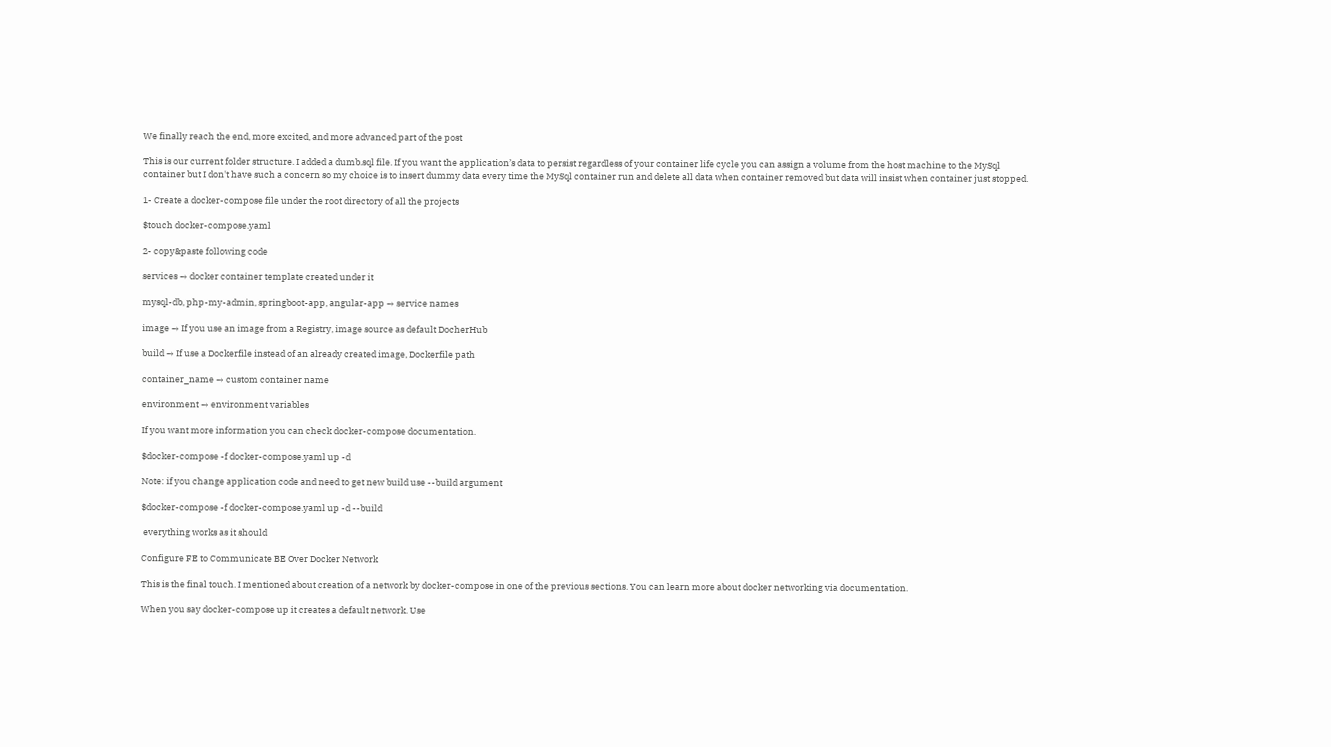We finally reach the end, more excited, and more advanced part of the post

This is our current folder structure. I added a dumb.sql file. If you want the application’s data to persist regardless of your container life cycle you can assign a volume from the host machine to the MySql container but I don't have such a concern so my choice is to insert dummy data every time the MySql container run and delete all data when container removed but data will insist when container just stopped.

1- Create a docker-compose file under the root directory of all the projects

$touch docker-compose.yaml

2- copy&paste following code

services → docker container template created under it

mysql-db, php-my-admin, springboot-app, angular-app → service names

image → If you use an image from a Registry, image source as default DocherHub

build → If use a Dockerfile instead of an already created image, Dockerfile path

container_name → custom container name

environment → environment variables

If you want more information you can check docker-compose documentation.

$docker-compose -f docker-compose.yaml up -d

Note: if you change application code and need to get new build use --build argument

$docker-compose -f docker-compose.yaml up -d --build

 everything works as it should

Configure FE to Communicate BE Over Docker Network

This is the final touch. I mentioned about creation of a network by docker-compose in one of the previous sections. You can learn more about docker networking via documentation.

When you say docker-compose up it creates a default network. Use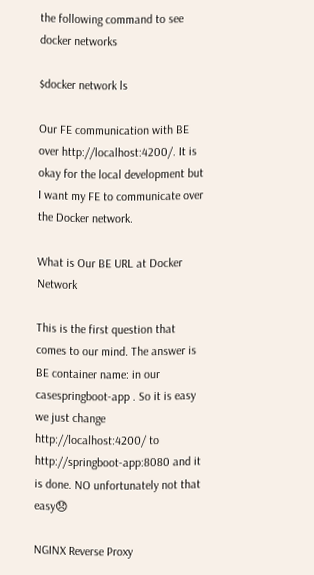the following command to see docker networks

$docker network ls

Our FE communication with BE over http://localhost:4200/. It is okay for the local development but I want my FE to communicate over the Docker network.

What is Our BE URL at Docker Network

This is the first question that comes to our mind. The answer is BE container name: in our casespringboot-app . So it is easy we just change http://localhost:4200/ to http://springboot-app:8080 and it is done. NO unfortunately not that easy😞

NGINX Reverse Proxy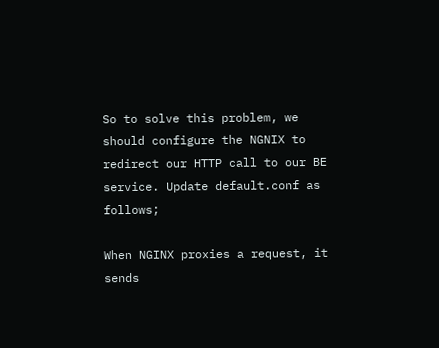So to solve this problem, we should configure the NGNIX to redirect our HTTP call to our BE service. Update default.conf as follows;

When NGINX proxies a request, it sends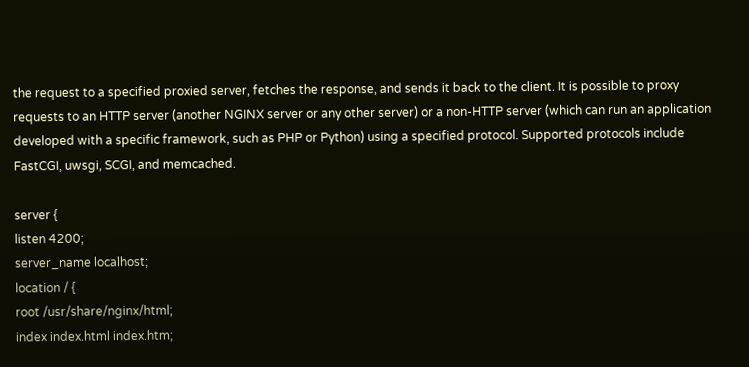the request to a specified proxied server, fetches the response, and sends it back to the client. It is possible to proxy requests to an HTTP server (another NGINX server or any other server) or a non-HTTP server (which can run an application developed with a specific framework, such as PHP or Python) using a specified protocol. Supported protocols include FastCGI, uwsgi, SCGI, and memcached.

server {
listen 4200;
server_name localhost;
location / {
root /usr/share/nginx/html;
index index.html index.htm;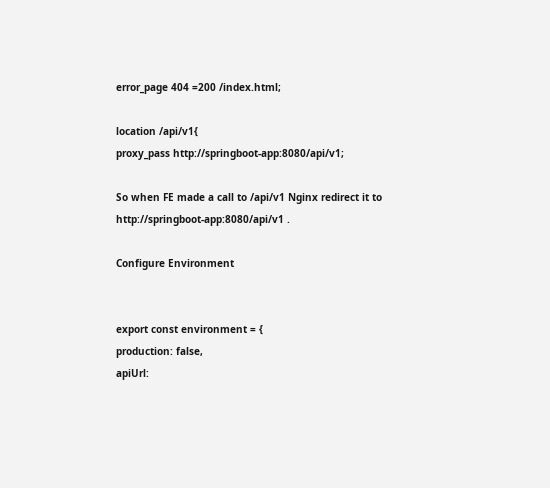error_page 404 =200 /index.html;

location /api/v1{
proxy_pass http://springboot-app:8080/api/v1;

So when FE made a call to /api/v1 Nginx redirect it to http://springboot-app:8080/api/v1 .

Configure Environment


export const environment = {
production: false,
apiUrl: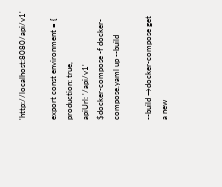'http://localhost:8080/api/v1'

export const environment = {
production: true,
apiUrl: '/api/v1'
$docker-compose -f docker-compose.yaml up --build

--build →docker-compose get a new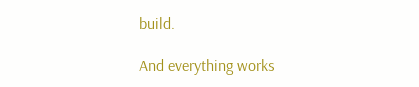build.

And everything works